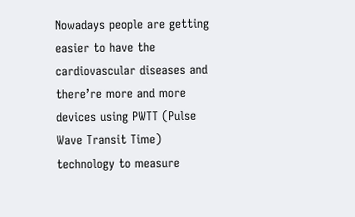Nowadays people are getting easier to have the cardiovascular diseases and there’re more and more devices using PWTT (Pulse Wave Transit Time) technology to measure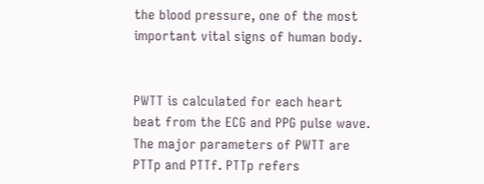the blood pressure, one of the most important vital signs of human body.


PWTT is calculated for each heart beat from the ECG and PPG pulse wave. The major parameters of PWTT are PTTp and PTTf. PTTp refers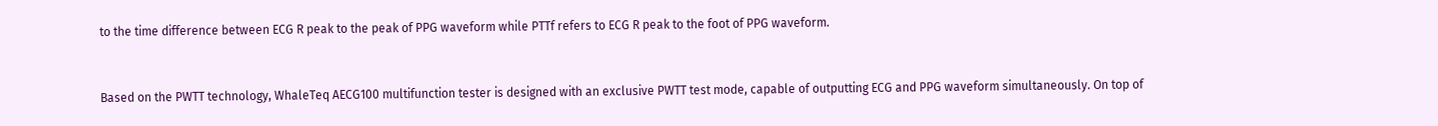to the time difference between ECG R peak to the peak of PPG waveform while PTTf refers to ECG R peak to the foot of PPG waveform.


Based on the PWTT technology, WhaleTeq AECG100 multifunction tester is designed with an exclusive PWTT test mode, capable of outputting ECG and PPG waveform simultaneously. On top of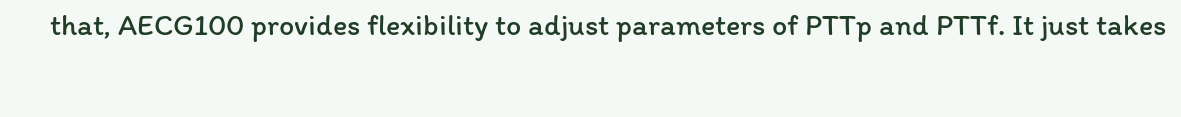that, AECG100 provides flexibility to adjust parameters of PTTp and PTTf. It just takes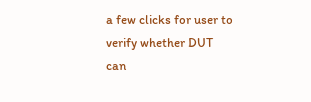a few clicks for user to verify whether DUT can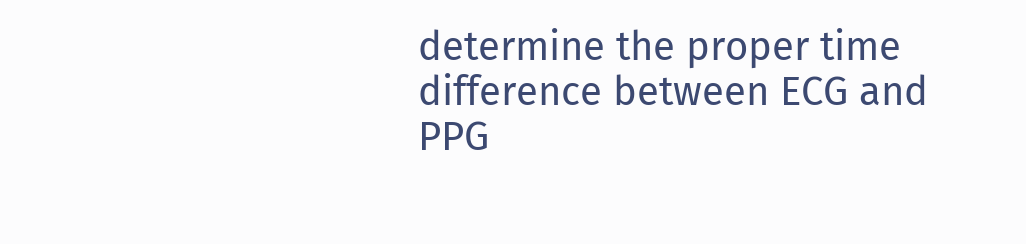determine the proper time difference between ECG and PPG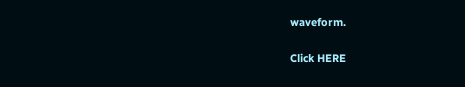waveform.


Click HERE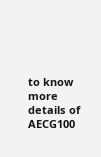to know more details of AECG100